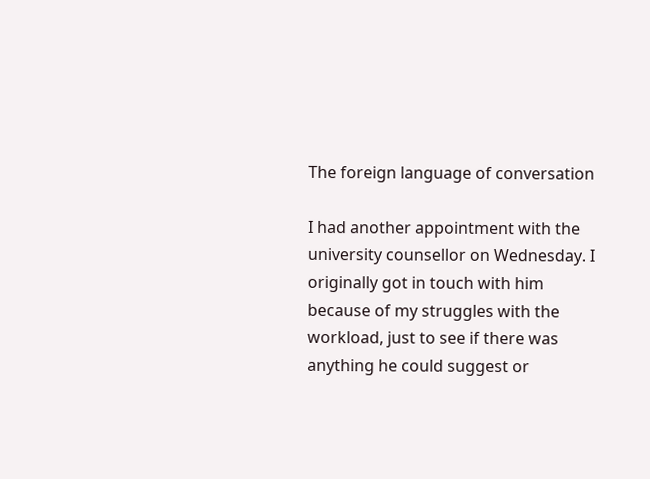The foreign language of conversation

I had another appointment with the university counsellor on Wednesday. I originally got in touch with him because of my struggles with the workload, just to see if there was anything he could suggest or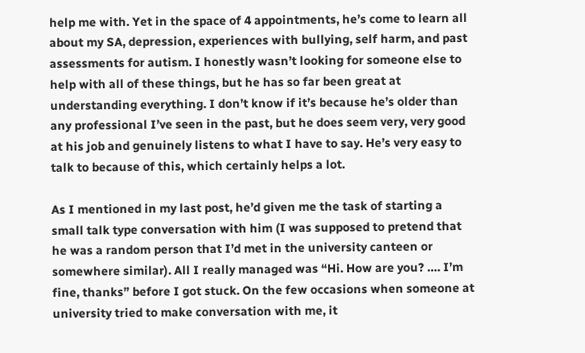help me with. Yet in the space of 4 appointments, he’s come to learn all about my SA, depression, experiences with bullying, self harm, and past assessments for autism. I honestly wasn’t looking for someone else to help with all of these things, but he has so far been great at understanding everything. I don’t know if it’s because he’s older than any professional I’ve seen in the past, but he does seem very, very good at his job and genuinely listens to what I have to say. He’s very easy to talk to because of this, which certainly helps a lot.

As I mentioned in my last post, he’d given me the task of starting a small talk type conversation with him (I was supposed to pretend that he was a random person that I’d met in the university canteen or somewhere similar). All I really managed was “Hi. How are you? …. I’m fine, thanks” before I got stuck. On the few occasions when someone at university tried to make conversation with me, it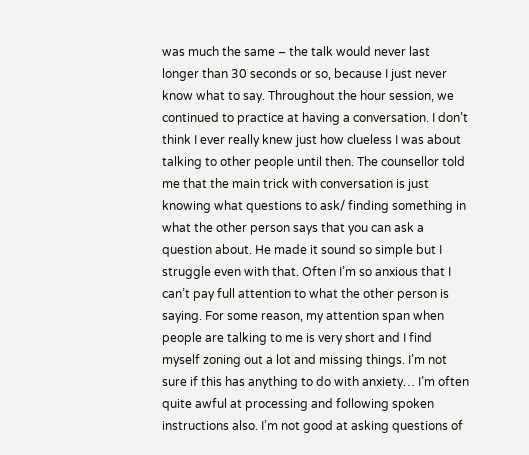was much the same – the talk would never last longer than 30 seconds or so, because I just never know what to say. Throughout the hour session, we continued to practice at having a conversation. I don’t think I ever really knew just how clueless I was about talking to other people until then. The counsellor told me that the main trick with conversation is just knowing what questions to ask/ finding something in what the other person says that you can ask a question about. He made it sound so simple but I struggle even with that. Often I’m so anxious that I can’t pay full attention to what the other person is saying. For some reason, my attention span when people are talking to me is very short and I find myself zoning out a lot and missing things. I’m not sure if this has anything to do with anxiety… I’m often quite awful at processing and following spoken instructions also. I’m not good at asking questions of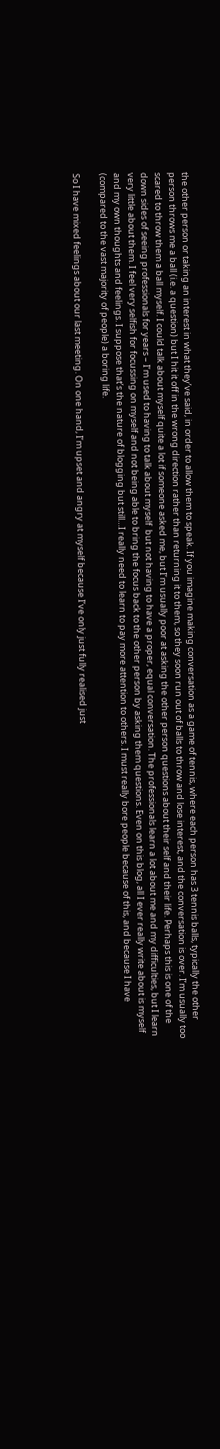the other person or taking an interest in what they’ve said, in order to allow them to speak. If you imagine making conversation as a game of tennis, where each person has 3 tennis balls, typically the other person throws me a ball (i.e. a question) but I hit it off in the wrong direction rather than returning it to them, so they soon run out of balls to throw and lose interest, and the conversation is over. I’m usually too scared to throw them a ball myself. I could talk about myself quite a lot if someone asked me, but I’m usually poor at asking the other person questions about their self and their life. Perhaps this is one of the down sides of seeing professionals for years – I’m used to having to talk about myself  but not having to have a proper, equal conversation. The professionals learn a lot about me and my difficulties, but I learn very little about them. I feel very selfish for focussing on myself and not being able to bring the focus back to the other person by asking them questions. Even on this blog, all I ever really write about is myself and my own thoughts and feelings. I suppose that’s the nature of blogging but still…I really need to learn to pay more attention to others. I must really bore people because of this, and because I have (compared to the vast majority of people) a boring life.

So I have mixed feelings about our last meeting. On one hand, I’m upset and angry at myself because I’ve only just fully realised just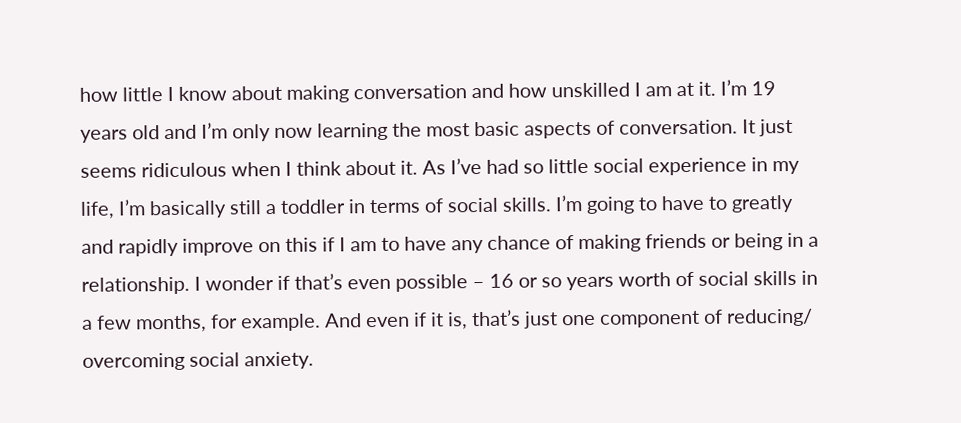how little I know about making conversation and how unskilled I am at it. I’m 19 years old and I’m only now learning the most basic aspects of conversation. It just seems ridiculous when I think about it. As I’ve had so little social experience in my life, I’m basically still a toddler in terms of social skills. I’m going to have to greatly and rapidly improve on this if I am to have any chance of making friends or being in a relationship. I wonder if that’s even possible – 16 or so years worth of social skills in a few months, for example. And even if it is, that’s just one component of reducing/ overcoming social anxiety.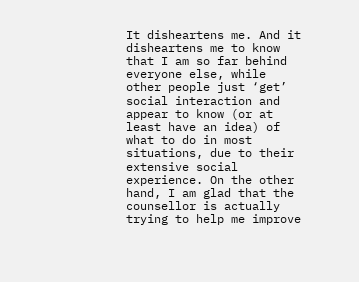It disheartens me. And it disheartens me to know that I am so far behind everyone else, while other people just ‘get’ social interaction and appear to know (or at least have an idea) of what to do in most situations, due to their extensive social experience. On the other hand, I am glad that the counsellor is actually trying to help me improve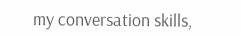my conversation skills,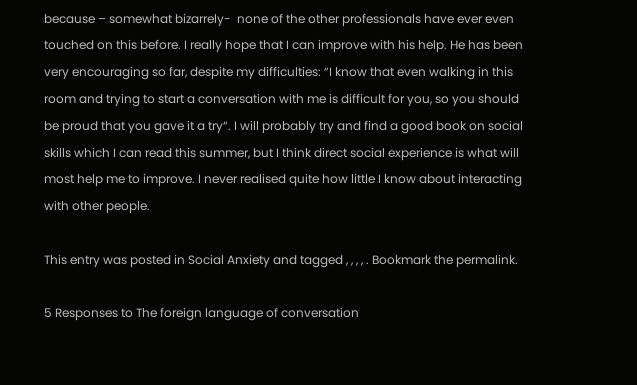because – somewhat bizarrely-  none of the other professionals have ever even touched on this before. I really hope that I can improve with his help. He has been very encouraging so far, despite my difficulties: “I know that even walking in this room and trying to start a conversation with me is difficult for you, so you should be proud that you gave it a try“. I will probably try and find a good book on social skills which I can read this summer, but I think direct social experience is what will most help me to improve. I never realised quite how little I know about interacting with other people.

This entry was posted in Social Anxiety and tagged , , , , . Bookmark the permalink.

5 Responses to The foreign language of conversation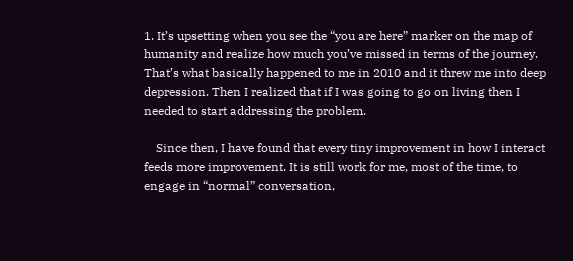1. It’s upsetting when you see the “you are here” marker on the map of humanity and realize how much you’ve missed in terms of the journey. That’s what basically happened to me in 2010 and it threw me into deep depression. Then I realized that if I was going to go on living then I needed to start addressing the problem.

    Since then, I have found that every tiny improvement in how I interact feeds more improvement. It is still work for me, most of the time, to engage in “normal” conversation,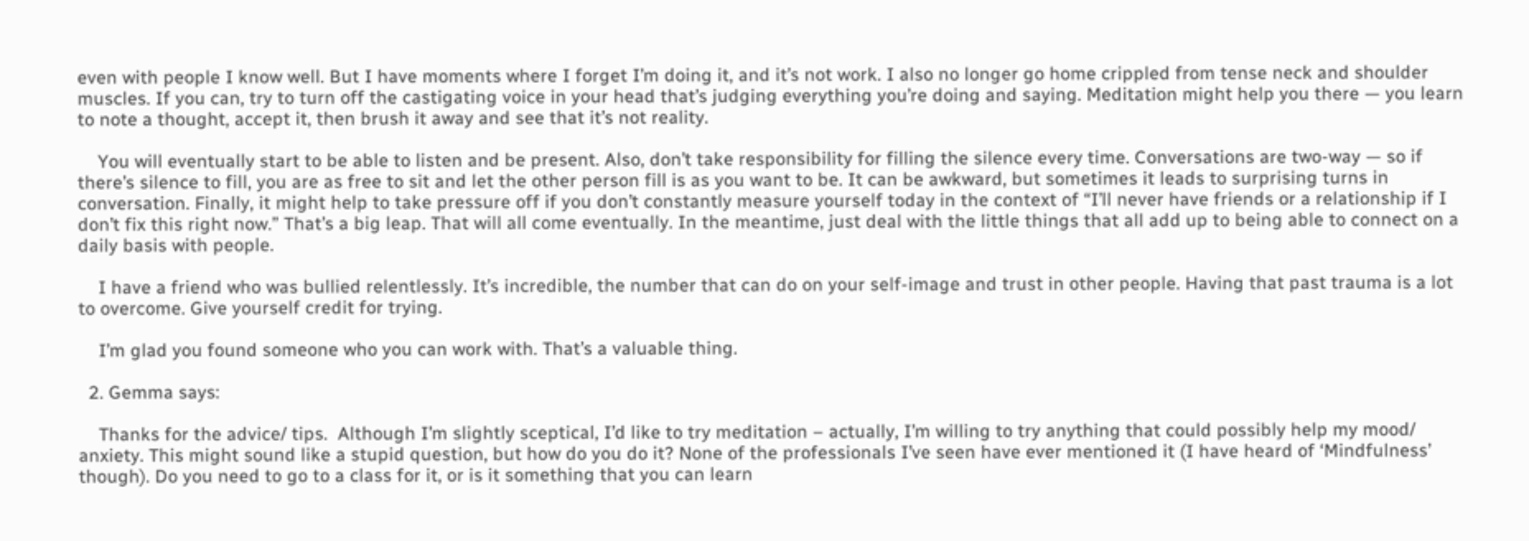even with people I know well. But I have moments where I forget I’m doing it, and it’s not work. I also no longer go home crippled from tense neck and shoulder muscles. If you can, try to turn off the castigating voice in your head that’s judging everything you’re doing and saying. Meditation might help you there — you learn to note a thought, accept it, then brush it away and see that it’s not reality.

    You will eventually start to be able to listen and be present. Also, don’t take responsibility for filling the silence every time. Conversations are two-way — so if there’s silence to fill, you are as free to sit and let the other person fill is as you want to be. It can be awkward, but sometimes it leads to surprising turns in conversation. Finally, it might help to take pressure off if you don’t constantly measure yourself today in the context of “I’ll never have friends or a relationship if I don’t fix this right now.” That’s a big leap. That will all come eventually. In the meantime, just deal with the little things that all add up to being able to connect on a daily basis with people.

    I have a friend who was bullied relentlessly. It’s incredible, the number that can do on your self-image and trust in other people. Having that past trauma is a lot to overcome. Give yourself credit for trying.

    I’m glad you found someone who you can work with. That’s a valuable thing.

  2. Gemma says:

    Thanks for the advice/ tips.  Although I’m slightly sceptical, I’d like to try meditation – actually, I’m willing to try anything that could possibly help my mood/ anxiety. This might sound like a stupid question, but how do you do it? None of the professionals I’ve seen have ever mentioned it (I have heard of ‘Mindfulness’ though). Do you need to go to a class for it, or is it something that you can learn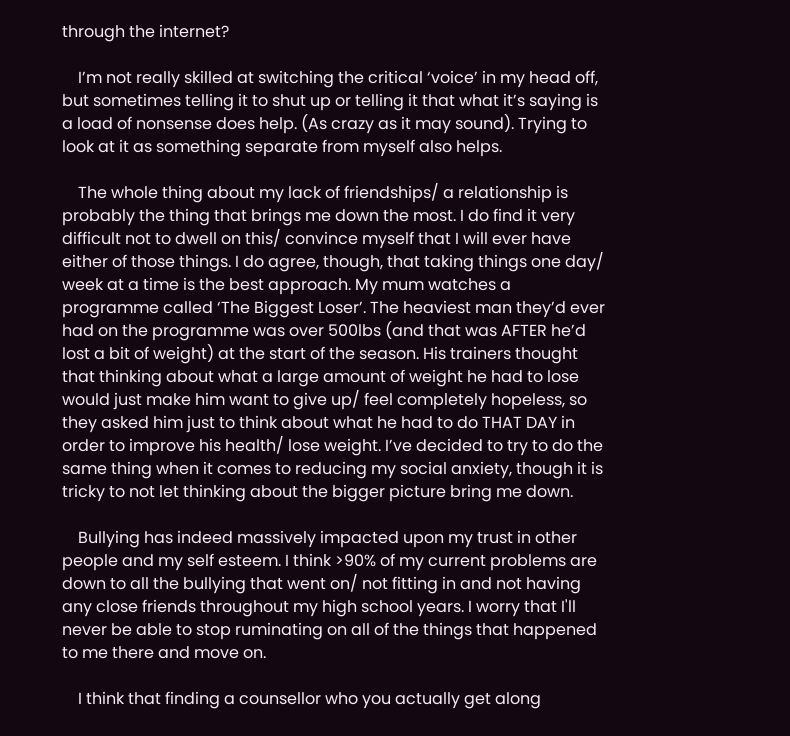through the internet?

    I’m not really skilled at switching the critical ‘voice’ in my head off, but sometimes telling it to shut up or telling it that what it’s saying is a load of nonsense does help. (As crazy as it may sound). Trying to look at it as something separate from myself also helps.

    The whole thing about my lack of friendships/ a relationship is probably the thing that brings me down the most. I do find it very difficult not to dwell on this/ convince myself that I will ever have either of those things. I do agree, though, that taking things one day/ week at a time is the best approach. My mum watches a programme called ‘The Biggest Loser’. The heaviest man they’d ever had on the programme was over 500lbs (and that was AFTER he’d lost a bit of weight) at the start of the season. His trainers thought that thinking about what a large amount of weight he had to lose would just make him want to give up/ feel completely hopeless, so they asked him just to think about what he had to do THAT DAY in order to improve his health/ lose weight. I’ve decided to try to do the same thing when it comes to reducing my social anxiety, though it is tricky to not let thinking about the bigger picture bring me down.

    Bullying has indeed massively impacted upon my trust in other people and my self esteem. I think >90% of my current problems are down to all the bullying that went on/ not fitting in and not having any close friends throughout my high school years. I worry that I'll never be able to stop ruminating on all of the things that happened to me there and move on.

    I think that finding a counsellor who you actually get along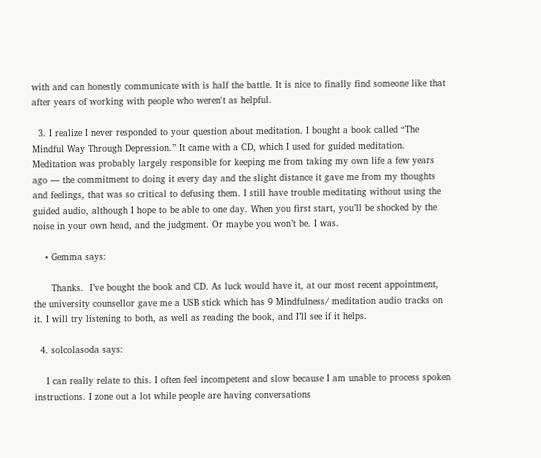with and can honestly communicate with is half the battle. It is nice to finally find someone like that after years of working with people who weren't as helpful.

  3. I realize I never responded to your question about meditation. I bought a book called “The Mindful Way Through Depression.” It came with a CD, which I used for guided meditation. Meditation was probably largely responsible for keeping me from taking my own life a few years ago — the commitment to doing it every day and the slight distance it gave me from my thoughts and feelings, that was so critical to defusing them. I still have trouble meditating without using the guided audio, although I hope to be able to one day. When you first start, you’ll be shocked by the noise in your own head, and the judgment. Or maybe you won’t be. I was.

    • Gemma says:

      Thanks.  I’ve bought the book and CD. As luck would have it, at our most recent appointment, the university counsellor gave me a USB stick which has 9 Mindfulness/ meditation audio tracks on it. I will try listening to both, as well as reading the book, and I’ll see if it helps.

  4. solcolasoda says:

    I can really relate to this. I often feel incompetent and slow because I am unable to process spoken instructions. I zone out a lot while people are having conversations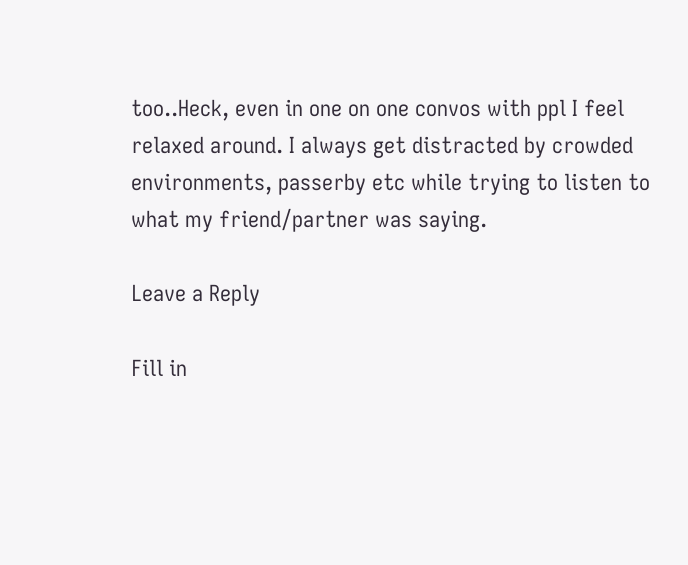too..Heck, even in one on one convos with ppl I feel relaxed around. I always get distracted by crowded environments, passerby etc while trying to listen to what my friend/partner was saying.

Leave a Reply

Fill in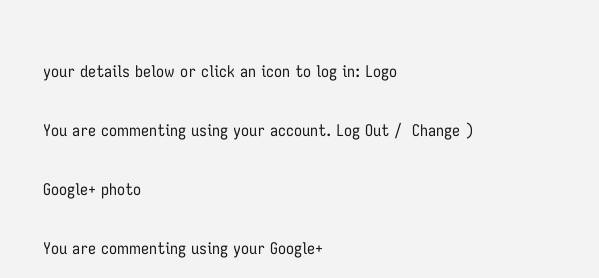your details below or click an icon to log in: Logo

You are commenting using your account. Log Out /  Change )

Google+ photo

You are commenting using your Google+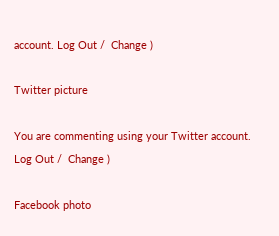account. Log Out /  Change )

Twitter picture

You are commenting using your Twitter account. Log Out /  Change )

Facebook photo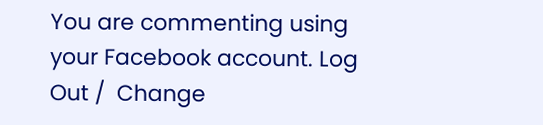You are commenting using your Facebook account. Log Out /  Change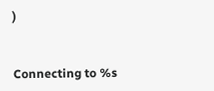)


Connecting to %s